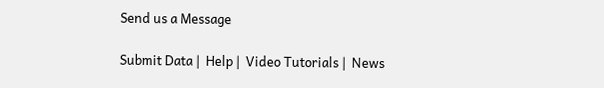Send us a Message

Submit Data |  Help |  Video Tutorials |  News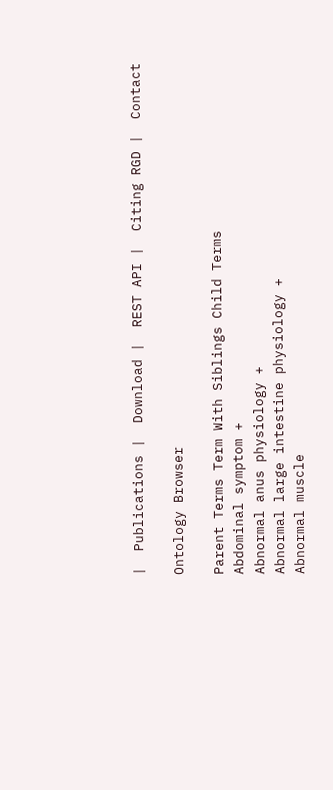|  Publications |  Download |  REST API |  Citing RGD |  Contact

Ontology Browser

Parent Terms Term With Siblings Child Terms
Abdominal symptom +
Abnormal anus physiology +
Abnormal large intestine physiology +
Abnormal muscle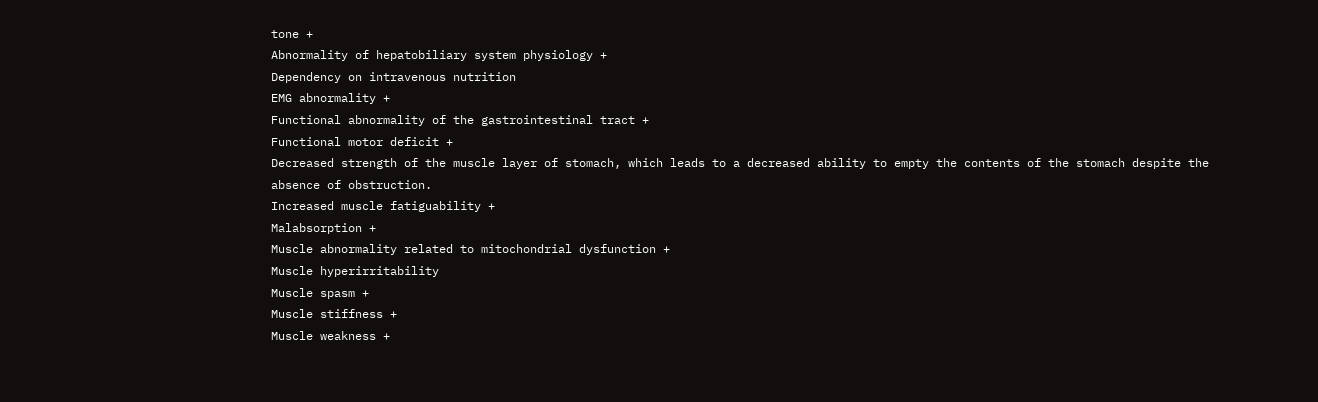tone +
Abnormality of hepatobiliary system physiology +
Dependency on intravenous nutrition
EMG abnormality +
Functional abnormality of the gastrointestinal tract +
Functional motor deficit +
Decreased strength of the muscle layer of stomach, which leads to a decreased ability to empty the contents of the stomach despite the absence of obstruction.
Increased muscle fatiguability +
Malabsorption +
Muscle abnormality related to mitochondrial dysfunction +
Muscle hyperirritability
Muscle spasm +
Muscle stiffness +
Muscle weakness +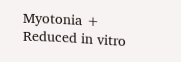Myotonia +
Reduced in vitro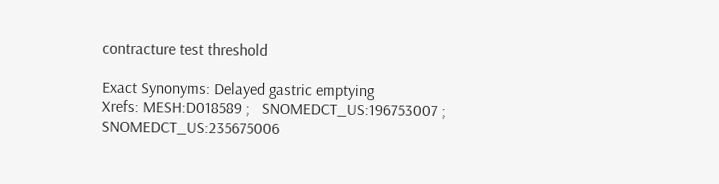contracture test threshold

Exact Synonyms: Delayed gastric emptying
Xrefs: MESH:D018589 ;   SNOMEDCT_US:196753007 ;   SNOMEDCT_US:235675006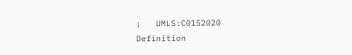;   UMLS:C0152020
Definition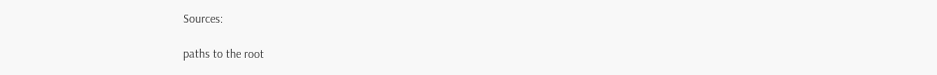Sources:

paths to the root